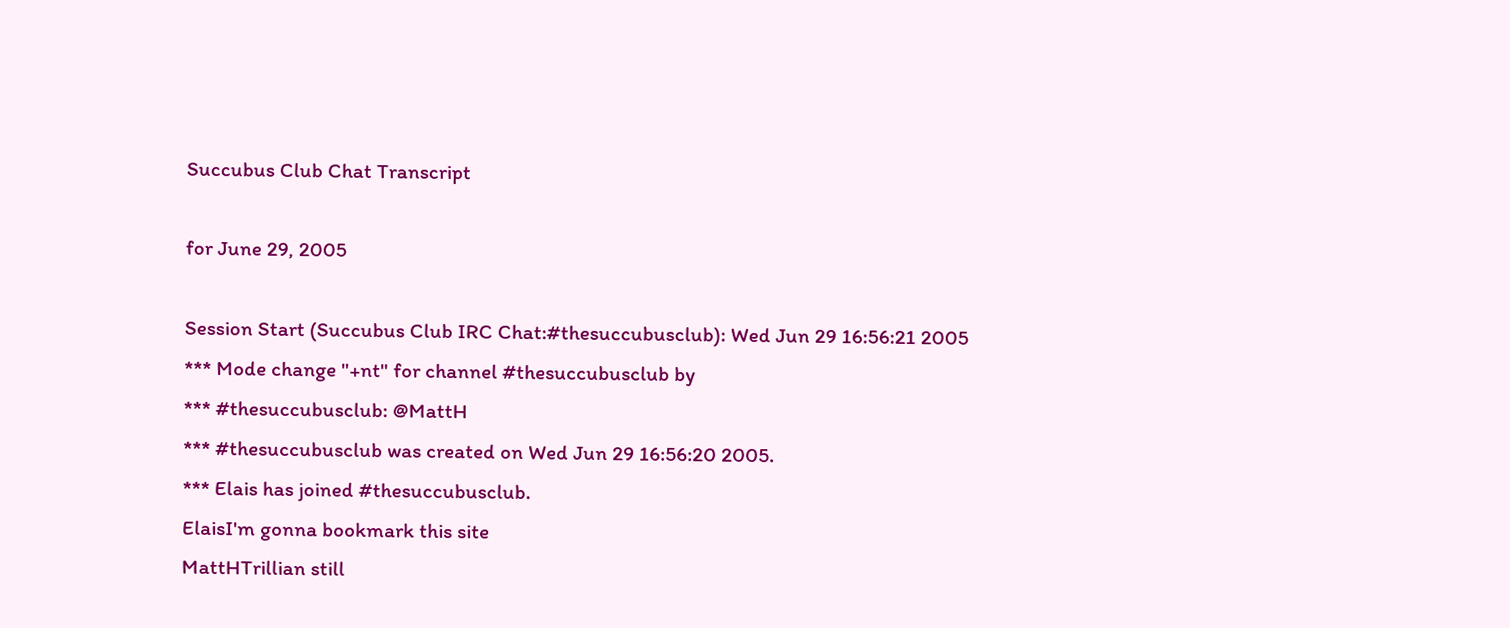Succubus Club Chat Transcript

for June 29, 2005

Session Start (Succubus Club IRC Chat:#thesuccubusclub): Wed Jun 29 16:56:21 2005
*** Mode change "+nt" for channel #thesuccubusclub by
*** #thesuccubusclub: @MattH
*** #thesuccubusclub was created on Wed Jun 29 16:56:20 2005.
*** Elais has joined #thesuccubusclub.
ElaisI'm gonna bookmark this site
MattHTrillian still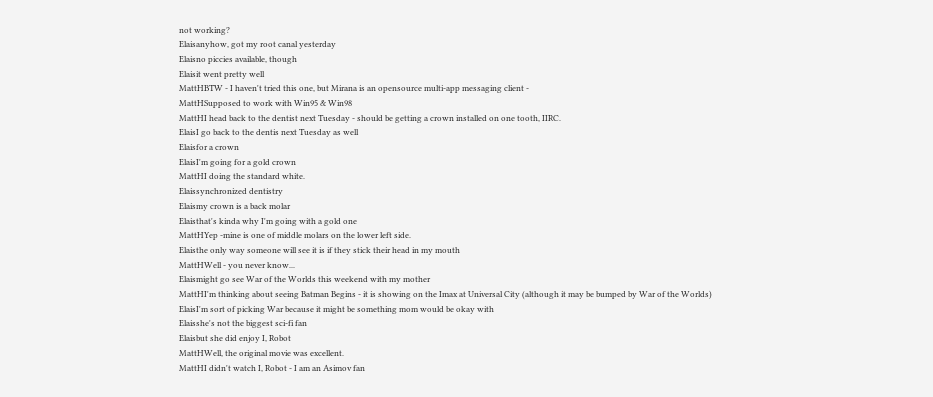not working?
Elaisanyhow, got my root canal yesterday
Elaisno piccies available, though
Elaisit went pretty well
MattHBTW - I haven't tried this one, but Mirana is an opensource multi-app messaging client -
MattHSupposed to work with Win95 & Win98
MattHI head back to the dentist next Tuesday - should be getting a crown installed on one tooth, IIRC.
ElaisI go back to the dentis next Tuesday as well
Elaisfor a crown
ElaisI'm going for a gold crown
MattHI doing the standard white.
Elaissynchronized dentistry
Elaismy crown is a back molar
Elaisthat's kinda why I'm going with a gold one
MattHYep -mine is one of middle molars on the lower left side.
Elaisthe only way someone will see it is if they stick their head in my mouth
MattHWell - you never know...
Elaismight go see War of the Worlds this weekend with my mother
MattHI'm thinking about seeing Batman Begins - it is showing on the Imax at Universal City (although it may be bumped by War of the Worlds)
ElaisI'm sort of picking War because it might be something mom would be okay with
Elaisshe's not the biggest sci-fi fan
Elaisbut she did enjoy I, Robot
MattHWell, the original movie was excellent.
MattHI didn't watch I, Robot - I am an Asimov fan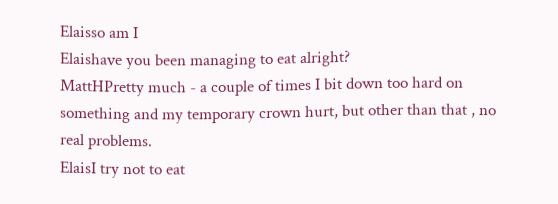Elaisso am I
Elaishave you been managing to eat alright?
MattHPretty much - a couple of times I bit down too hard on something and my temporary crown hurt, but other than that , no real problems.
ElaisI try not to eat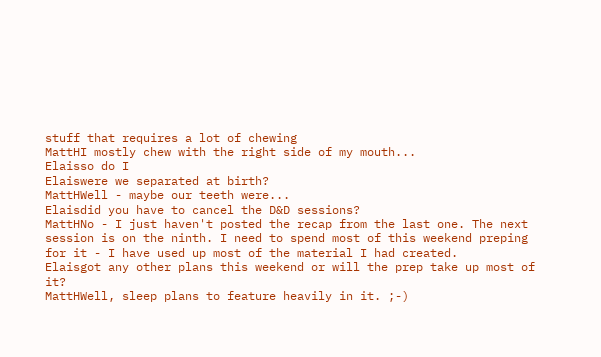stuff that requires a lot of chewing
MattHI mostly chew with the right side of my mouth...
Elaisso do I
Elaiswere we separated at birth?
MattHWell - maybe our teeth were...
Elaisdid you have to cancel the D&D sessions?
MattHNo - I just haven't posted the recap from the last one. The next session is on the ninth. I need to spend most of this weekend preping for it - I have used up most of the material I had created.
Elaisgot any other plans this weekend or will the prep take up most of it?
MattHWell, sleep plans to feature heavily in it. ;-)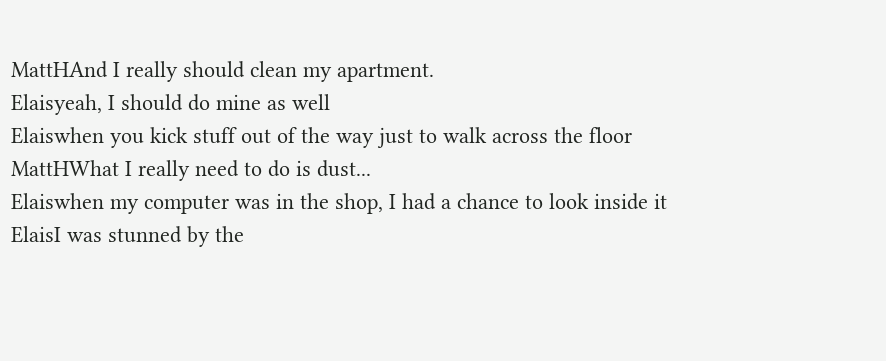MattHAnd I really should clean my apartment.
Elaisyeah, I should do mine as well
Elaiswhen you kick stuff out of the way just to walk across the floor
MattHWhat I really need to do is dust...
Elaiswhen my computer was in the shop, I had a chance to look inside it
ElaisI was stunned by the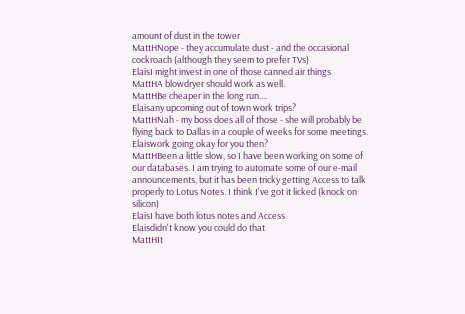amount of dust in the tower
MattHNope - they accumulate dust - and the occasional cockroach (although they seem to prefer TVs)
ElaisI might invest in one of those canned air things
MattHA blowdryer should work as well.
MattHBe cheaper in the long run....
Elaisany upcoming out of town work trips?
MattHNah - my boss does all of those - she will probably be flying back to Dallas in a couple of weeks for some meetings.
Elaiswork going okay for you then?
MattHBeen a little slow, so I have been working on some of our databases. I am trying to automate some of our e-mail announcements, but it has been tricky getting Access to talk properly to Lotus Notes. I think I've got it licked (knock on silicon)
ElaisI have both lotus notes and Access
Elaisdidn't know you could do that
MattHIt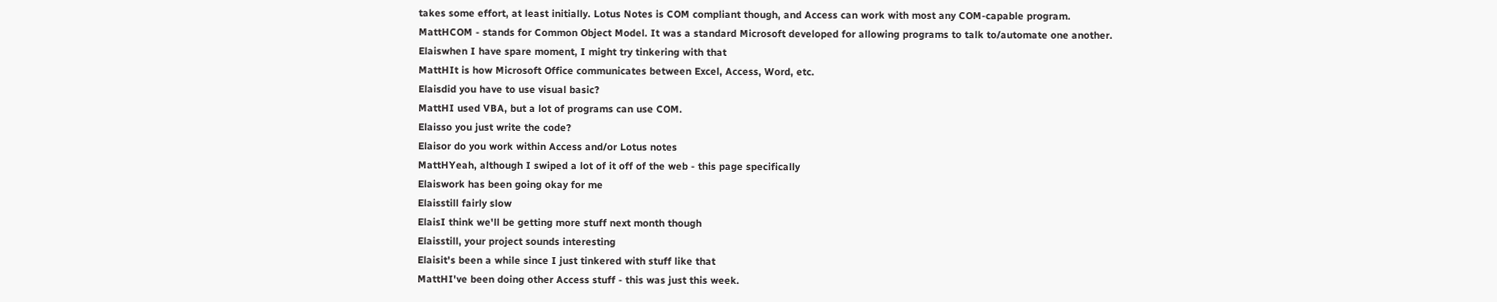takes some effort, at least initially. Lotus Notes is COM compliant though, and Access can work with most any COM-capable program.
MattHCOM - stands for Common Object Model. It was a standard Microsoft developed for allowing programs to talk to/automate one another.
Elaiswhen I have spare moment, I might try tinkering with that
MattHIt is how Microsoft Office communicates between Excel, Access, Word, etc.
Elaisdid you have to use visual basic?
MattHI used VBA, but a lot of programs can use COM.
Elaisso you just write the code?
Elaisor do you work within Access and/or Lotus notes
MattHYeah, although I swiped a lot of it off of the web - this page specifically
Elaiswork has been going okay for me
Elaisstill fairly slow
ElaisI think we'll be getting more stuff next month though
Elaisstill, your project sounds interesting
Elaisit's been a while since I just tinkered with stuff like that
MattHI've been doing other Access stuff - this was just this week.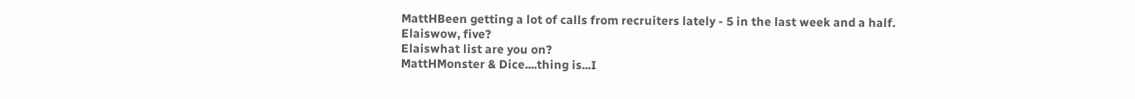MattHBeen getting a lot of calls from recruiters lately - 5 in the last week and a half.
Elaiswow, five?
Elaiswhat list are you on?
MattHMonster & Dice....thing is...I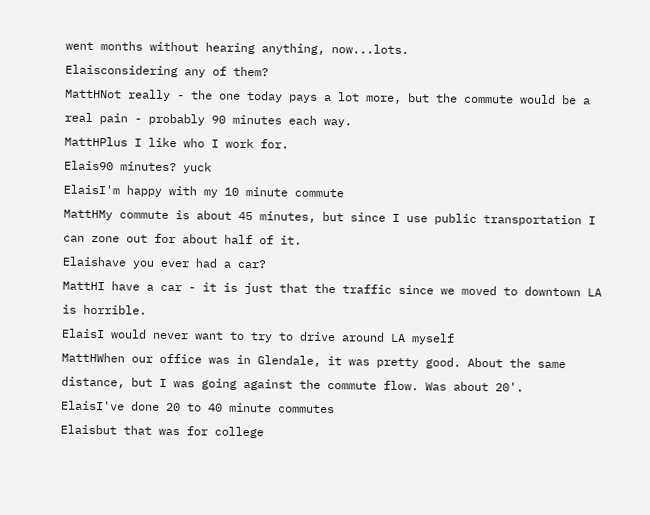went months without hearing anything, now...lots.
Elaisconsidering any of them?
MattHNot really - the one today pays a lot more, but the commute would be a real pain - probably 90 minutes each way.
MattHPlus I like who I work for.
Elais90 minutes? yuck
ElaisI'm happy with my 10 minute commute
MattHMy commute is about 45 minutes, but since I use public transportation I can zone out for about half of it.
Elaishave you ever had a car?
MattHI have a car - it is just that the traffic since we moved to downtown LA is horrible.
ElaisI would never want to try to drive around LA myself
MattHWhen our office was in Glendale, it was pretty good. About the same distance, but I was going against the commute flow. Was about 20'.
ElaisI've done 20 to 40 minute commutes
Elaisbut that was for college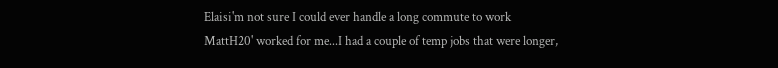Elaisi'm not sure I could ever handle a long commute to work
MattH20' worked for me...I had a couple of temp jobs that were longer,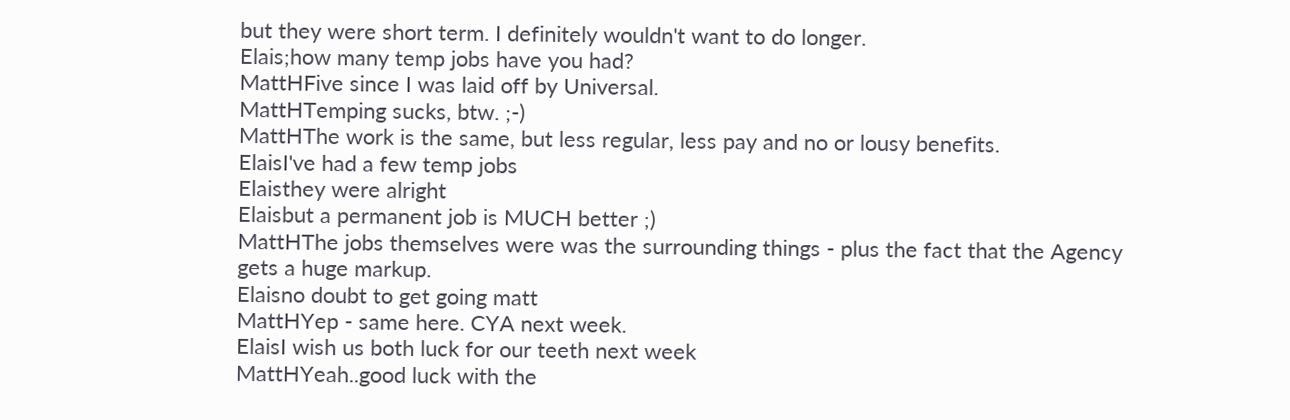but they were short term. I definitely wouldn't want to do longer.
Elais;how many temp jobs have you had?
MattHFive since I was laid off by Universal.
MattHTemping sucks, btw. ;-)
MattHThe work is the same, but less regular, less pay and no or lousy benefits.
ElaisI've had a few temp jobs
Elaisthey were alright
Elaisbut a permanent job is MUCH better ;)
MattHThe jobs themselves were was the surrounding things - plus the fact that the Agency gets a huge markup.
Elaisno doubt to get going matt
MattHYep - same here. CYA next week.
ElaisI wish us both luck for our teeth next week
MattHYeah..good luck with the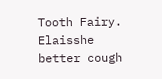Tooth Fairy.
Elaisshe better cough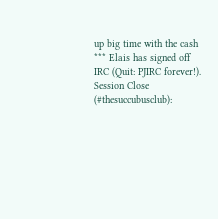up big time with the cash
*** Elais has signed off IRC (Quit: PJIRC forever!).
Session Close (#thesuccubusclub):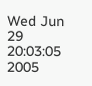Wed Jun 29 20:03:05 2005